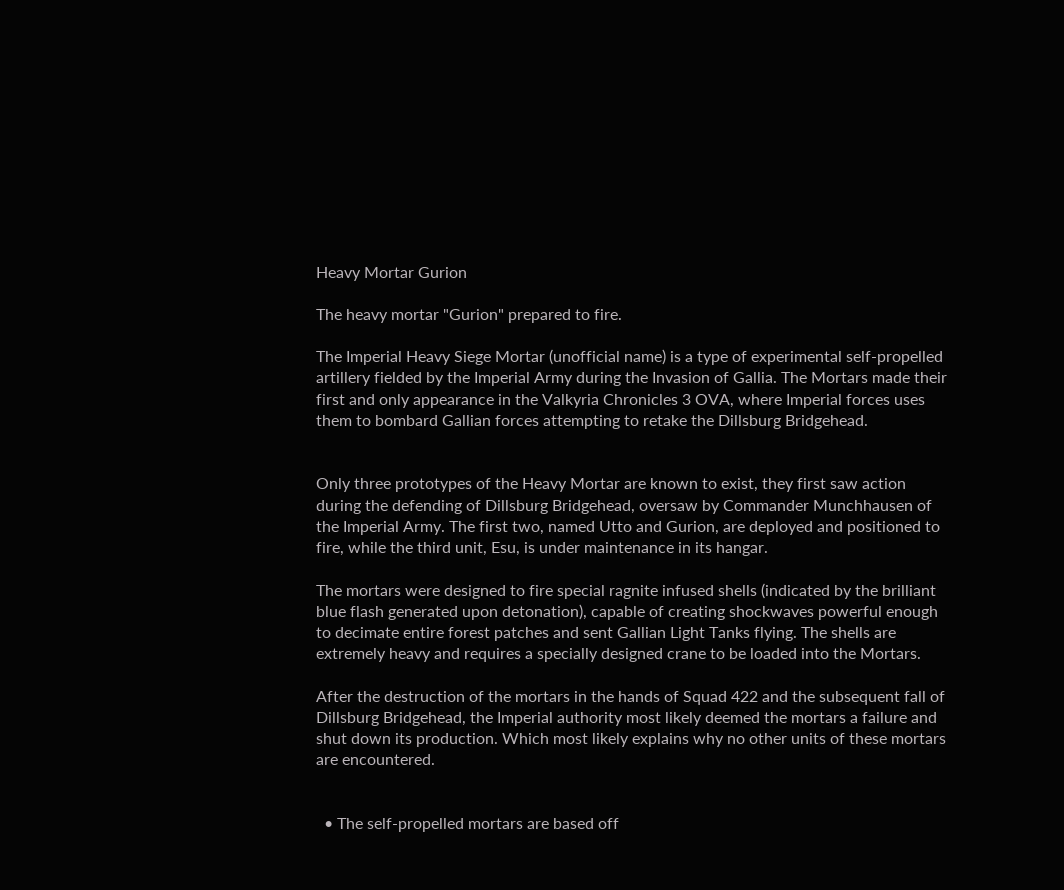Heavy Mortar Gurion

The heavy mortar "Gurion" prepared to fire.

The Imperial Heavy Siege Mortar (unofficial name) is a type of experimental self-propelled artillery fielded by the Imperial Army during the Invasion of Gallia. The Mortars made their first and only appearance in the Valkyria Chronicles 3 OVA, where Imperial forces uses them to bombard Gallian forces attempting to retake the Dillsburg Bridgehead.


Only three prototypes of the Heavy Mortar are known to exist, they first saw action during the defending of Dillsburg Bridgehead, oversaw by Commander Munchhausen of the Imperial Army. The first two, named Utto and Gurion, are deployed and positioned to fire, while the third unit, Esu, is under maintenance in its hangar.

The mortars were designed to fire special ragnite infused shells (indicated by the brilliant blue flash generated upon detonation), capable of creating shockwaves powerful enough to decimate entire forest patches and sent Gallian Light Tanks flying. The shells are extremely heavy and requires a specially designed crane to be loaded into the Mortars.

After the destruction of the mortars in the hands of Squad 422 and the subsequent fall of Dillsburg Bridgehead, the Imperial authority most likely deemed the mortars a failure and shut down its production. Which most likely explains why no other units of these mortars are encountered.


  • The self-propelled mortars are based off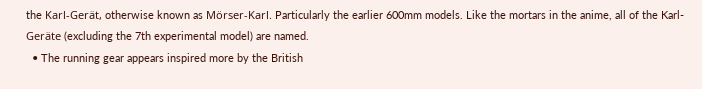the Karl-Gerät, otherwise known as Mörser-Karl. Particularly the earlier 600mm models. Like the mortars in the anime, all of the Karl-Geräte (excluding the 7th experimental model) are named.
  • The running gear appears inspired more by the British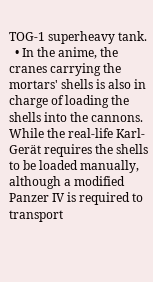TOG-1 superheavy tank.
  • In the anime, the cranes carrying the mortars' shells is also in charge of loading the shells into the cannons. While the real-life Karl-Gerät requires the shells to be loaded manually, although a modified Panzer IV is required to transport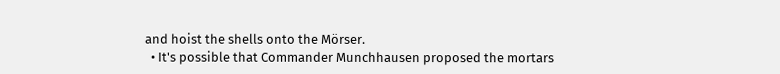and hoist the shells onto the Mörser.
  • It's possible that Commander Munchhausen proposed the mortars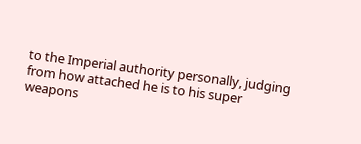to the Imperial authority personally, judging from how attached he is to his super weapons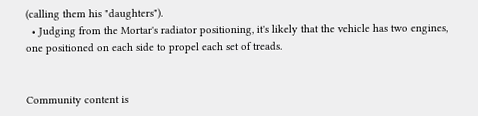(calling them his "daughters").
  • Judging from the Mortar's radiator positioning, it's likely that the vehicle has two engines, one positioned on each side to propel each set of treads.


Community content is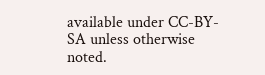available under CC-BY-SA unless otherwise noted.